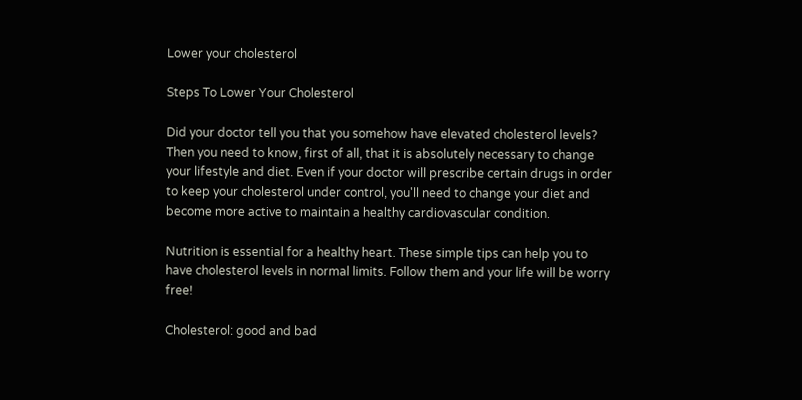Lower your cholesterol

Steps To Lower Your Cholesterol

Did your doctor tell you that you somehow have elevated cholesterol levels? Then you need to know, first of all, that it is absolutely necessary to change your lifestyle and diet. Even if your doctor will prescribe certain drugs in order to keep your cholesterol under control, you'll need to change your diet and become more active to maintain a healthy cardiovascular condition.

Nutrition is essential for a healthy heart. These simple tips can help you to have cholesterol levels in normal limits. Follow them and your life will be worry free!

Cholesterol: good and bad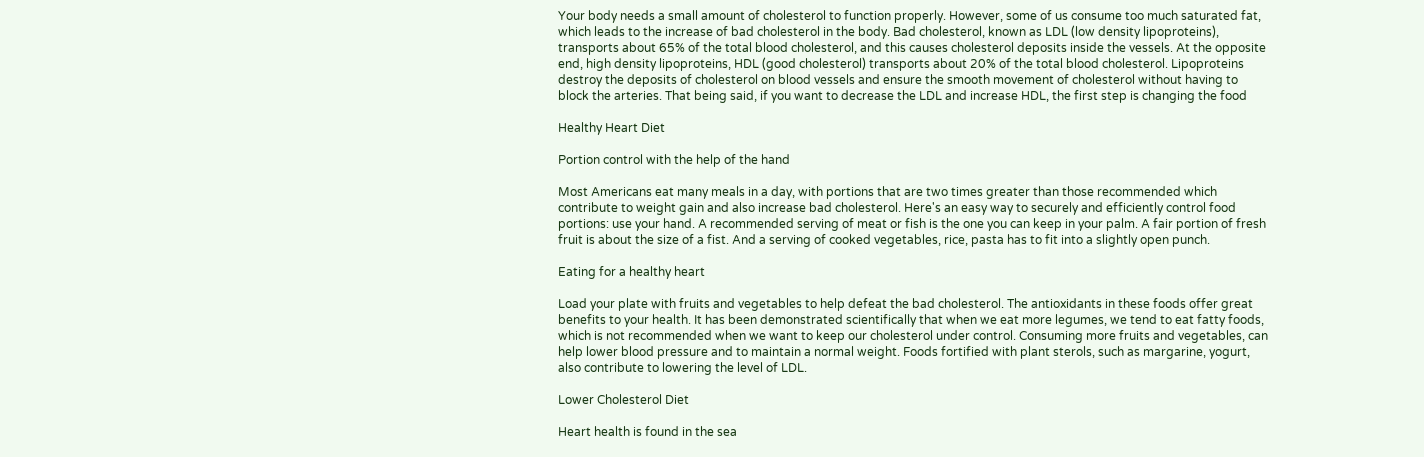Your body needs a small amount of cholesterol to function properly. However, some of us consume too much saturated fat, which leads to the increase of bad cholesterol in the body. Bad cholesterol, known as LDL (low density lipoproteins), transports about 65% of the total blood cholesterol, and this causes cholesterol deposits inside the vessels. At the opposite end, high density lipoproteins, HDL (good cholesterol) transports about 20% of the total blood cholesterol. Lipoproteins destroy the deposits of cholesterol on blood vessels and ensure the smooth movement of cholesterol without having to block the arteries. That being said, if you want to decrease the LDL and increase HDL, the first step is changing the food

Healthy Heart Diet

Portion control with the help of the hand

Most Americans eat many meals in a day, with portions that are two times greater than those recommended which contribute to weight gain and also increase bad cholesterol. Here's an easy way to securely and efficiently control food portions: use your hand. A recommended serving of meat or fish is the one you can keep in your palm. A fair portion of fresh fruit is about the size of a fist. And a serving of cooked vegetables, rice, pasta has to fit into a slightly open punch.

Eating for a healthy heart

Load your plate with fruits and vegetables to help defeat the bad cholesterol. The antioxidants in these foods offer great benefits to your health. It has been demonstrated scientifically that when we eat more legumes, we tend to eat fatty foods, which is not recommended when we want to keep our cholesterol under control. Consuming more fruits and vegetables, can help lower blood pressure and to maintain a normal weight. Foods fortified with plant sterols, such as margarine, yogurt, also contribute to lowering the level of LDL.

Lower Cholesterol Diet

Heart health is found in the sea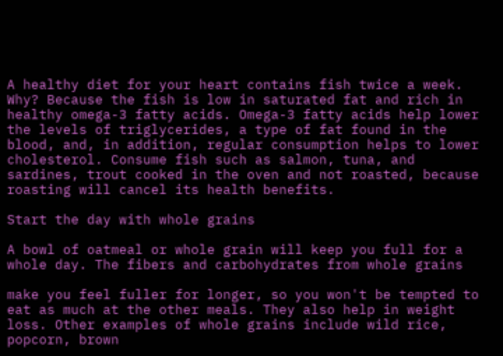A healthy diet for your heart contains fish twice a week. Why? Because the fish is low in saturated fat and rich in healthy omega-3 fatty acids. Omega-3 fatty acids help lower the levels of triglycerides, a type of fat found in the blood, and, in addition, regular consumption helps to lower cholesterol. Consume fish such as salmon, tuna, and sardines, trout cooked in the oven and not roasted, because roasting will cancel its health benefits.

Start the day with whole grains

A bowl of oatmeal or whole grain will keep you full for a whole day. The fibers and carbohydrates from whole grains

make you feel fuller for longer, so you won't be tempted to eat as much at the other meals. They also help in weight loss. Other examples of whole grains include wild rice, popcorn, brown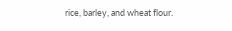rice, barley, and wheat flour.